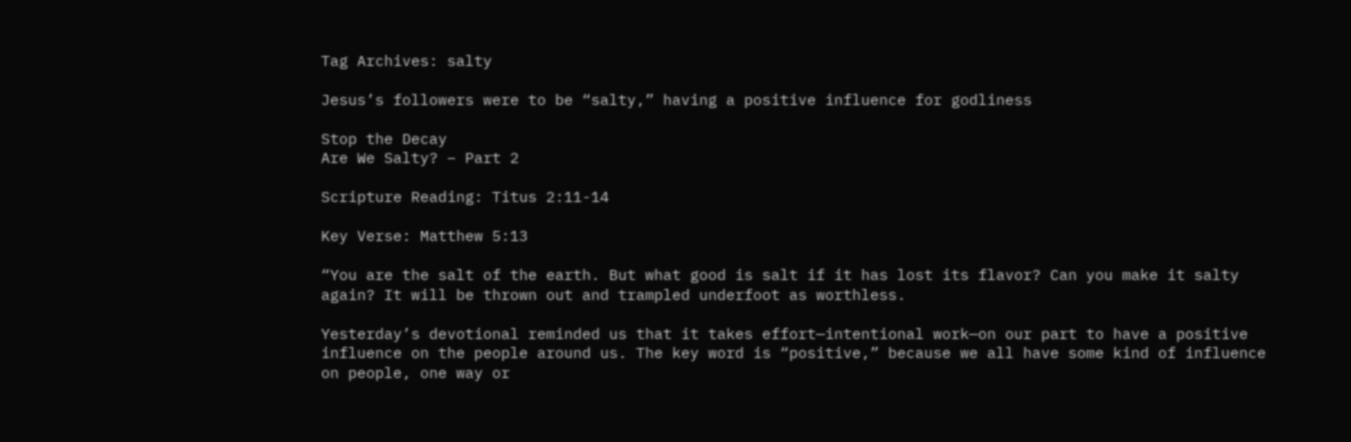Tag Archives: salty

Jesus’s followers were to be “salty,” having a positive influence for godliness

Stop the Decay
Are We Salty? – Part 2

Scripture Reading: Titus 2:11-14

Key Verse: Matthew 5:13

“You are the salt of the earth. But what good is salt if it has lost its flavor? Can you make it salty again? It will be thrown out and trampled underfoot as worthless.

Yesterday’s devotional reminded us that it takes effort—intentional work—on our part to have a positive influence on the people around us. The key word is “positive,” because we all have some kind of influence on people, one way or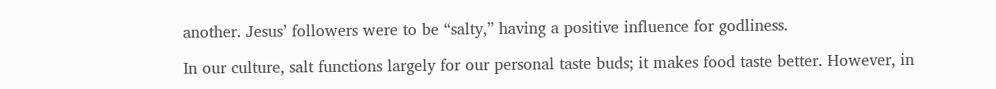another. Jesus’ followers were to be “salty,” having a positive influence for godliness.

In our culture, salt functions largely for our personal taste buds; it makes food taste better. However, in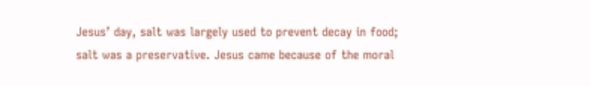Jesus’ day, salt was largely used to prevent decay in food; salt was a preservative. Jesus came because of the moral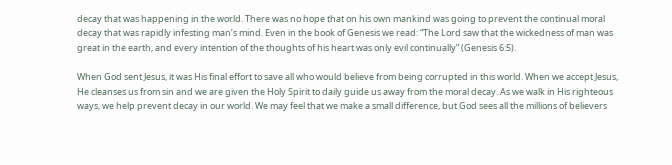decay that was happening in the world. There was no hope that on his own mankind was going to prevent the continual moral decay that was rapidly infesting man’s mind. Even in the book of Genesis we read: “The Lord saw that the wickedness of man was great in the earth, and every intention of the thoughts of his heart was only evil continually” (Genesis 6:5).

When God sent Jesus, it was His final effort to save all who would believe from being corrupted in this world. When we accept Jesus, He cleanses us from sin and we are given the Holy Spirit to daily guide us away from the moral decay. As we walk in His righteous ways, we help prevent decay in our world. We may feel that we make a small difference, but God sees all the millions of believers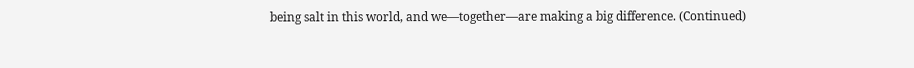being salt in this world, and we—together—are making a big difference. (Continued)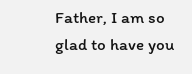Father, I am so glad to have you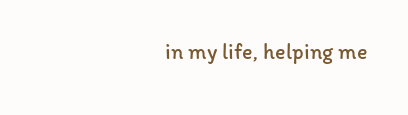in my life, helping me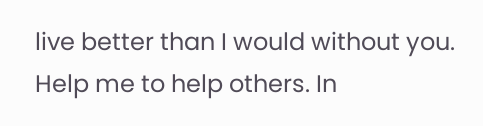live better than I would without you. Help me to help others. In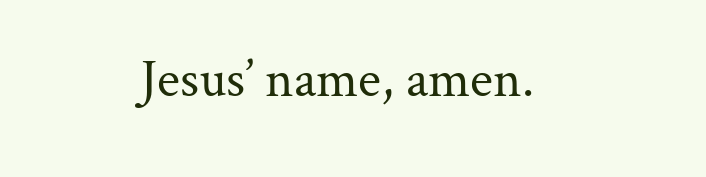Jesus’ name, amen.